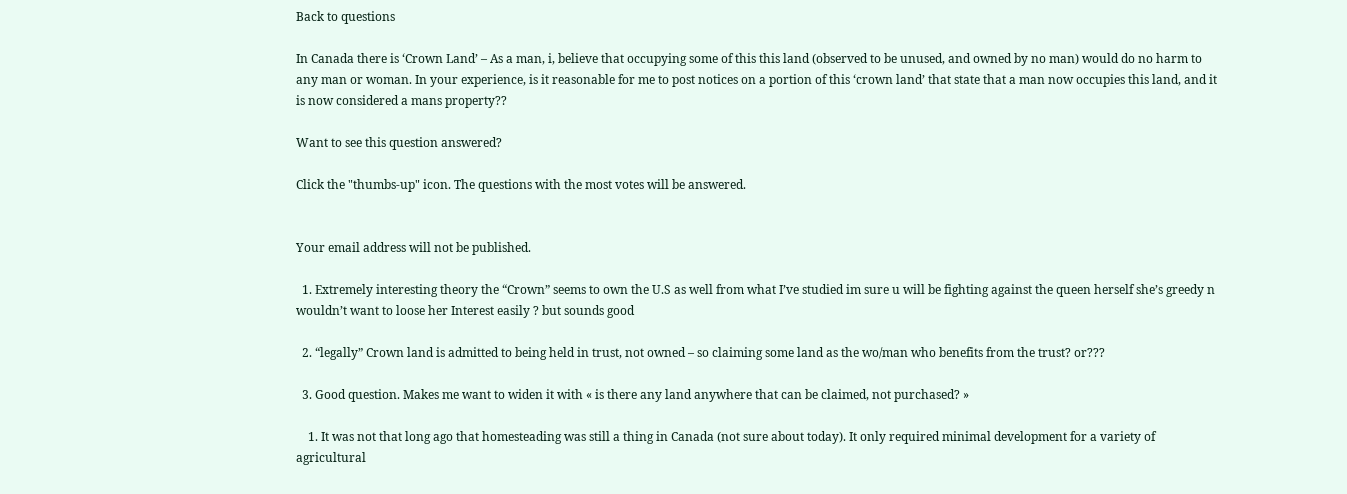Back to questions

In Canada there is ‘Crown Land’ – As a man, i, believe that occupying some of this this land (observed to be unused, and owned by no man) would do no harm to any man or woman. In your experience, is it reasonable for me to post notices on a portion of this ‘crown land’ that state that a man now occupies this land, and it is now considered a mans property??

Want to see this question answered?

Click the "thumbs-up" icon. The questions with the most votes will be answered.


Your email address will not be published.

  1. Extremely interesting theory the “Crown” seems to own the U.S as well from what I’ve studied im sure u will be fighting against the queen herself she’s greedy n wouldn’t want to loose her Interest easily ? but sounds good

  2. “legally” Crown land is admitted to being held in trust, not owned – so claiming some land as the wo/man who benefits from the trust? or???

  3. Good question. Makes me want to widen it with « is there any land anywhere that can be claimed, not purchased? »

    1. It was not that long ago that homesteading was still a thing in Canada (not sure about today). It only required minimal development for a variety of agricultural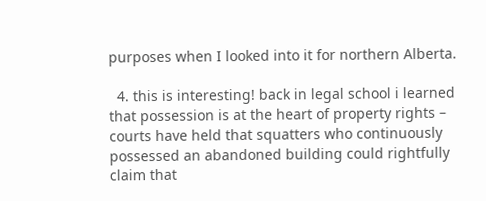purposes when I looked into it for northern Alberta.

  4. this is interesting! back in legal school i learned that possession is at the heart of property rights – courts have held that squatters who continuously possessed an abandoned building could rightfully claim that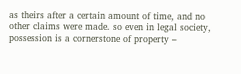as theirs after a certain amount of time, and no other claims were made. so even in legal society, possession is a cornerstone of property –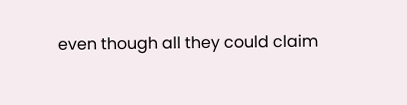even though all they could claim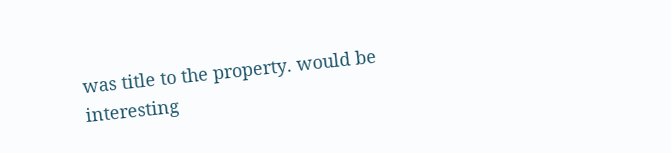was title to the property. would be interesting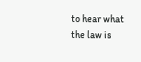to hear what the law is